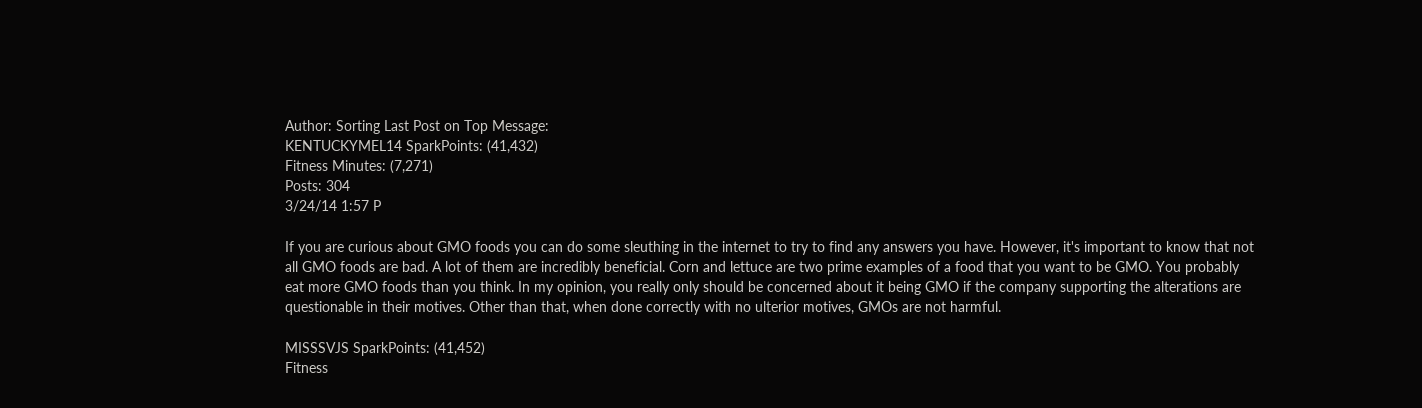Author: Sorting Last Post on Top Message:
KENTUCKYMEL14 SparkPoints: (41,432)
Fitness Minutes: (7,271)
Posts: 304
3/24/14 1:57 P

If you are curious about GMO foods you can do some sleuthing in the internet to try to find any answers you have. However, it's important to know that not all GMO foods are bad. A lot of them are incredibly beneficial. Corn and lettuce are two prime examples of a food that you want to be GMO. You probably eat more GMO foods than you think. In my opinion, you really only should be concerned about it being GMO if the company supporting the alterations are questionable in their motives. Other than that, when done correctly with no ulterior motives, GMOs are not harmful.

MISSSVJS SparkPoints: (41,452)
Fitness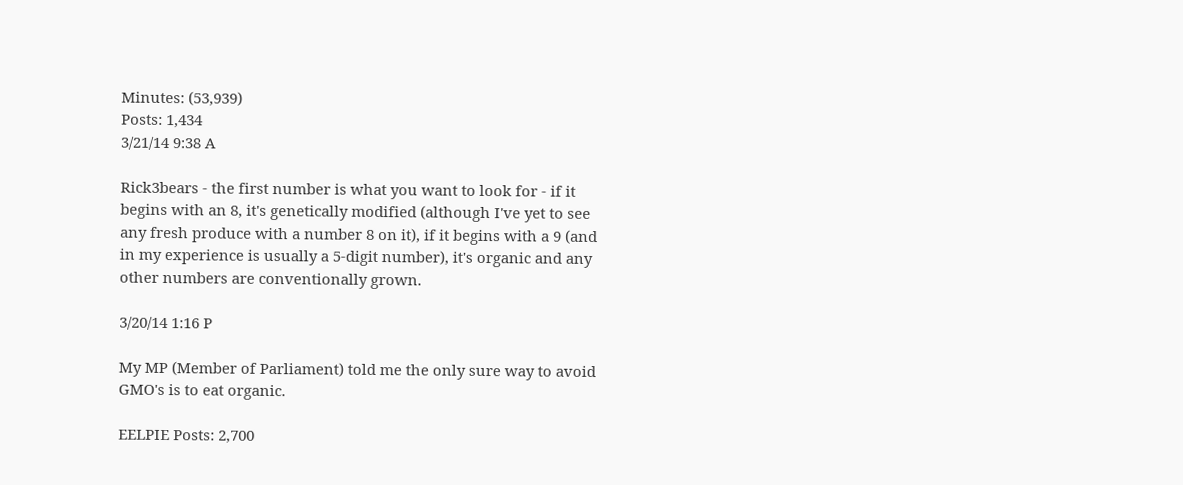Minutes: (53,939)
Posts: 1,434
3/21/14 9:38 A

Rick3bears - the first number is what you want to look for - if it begins with an 8, it's genetically modified (although I've yet to see any fresh produce with a number 8 on it), if it begins with a 9 (and in my experience is usually a 5-digit number), it's organic and any other numbers are conventionally grown.

3/20/14 1:16 P

My MP (Member of Parliament) told me the only sure way to avoid GMO's is to eat organic.

EELPIE Posts: 2,700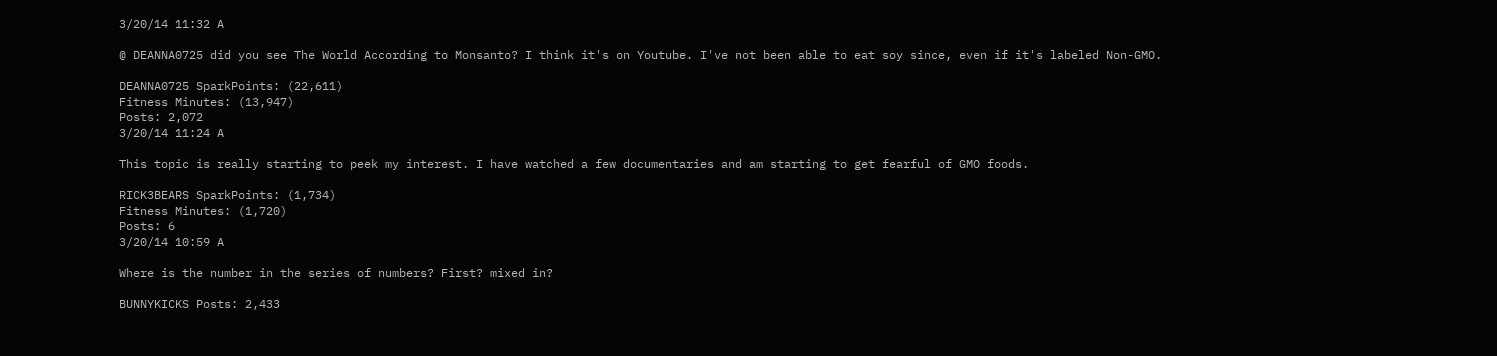3/20/14 11:32 A

@ DEANNA0725 did you see The World According to Monsanto? I think it's on Youtube. I've not been able to eat soy since, even if it's labeled Non-GMO.

DEANNA0725 SparkPoints: (22,611)
Fitness Minutes: (13,947)
Posts: 2,072
3/20/14 11:24 A

This topic is really starting to peek my interest. I have watched a few documentaries and am starting to get fearful of GMO foods.

RICK3BEARS SparkPoints: (1,734)
Fitness Minutes: (1,720)
Posts: 6
3/20/14 10:59 A

Where is the number in the series of numbers? First? mixed in?

BUNNYKICKS Posts: 2,433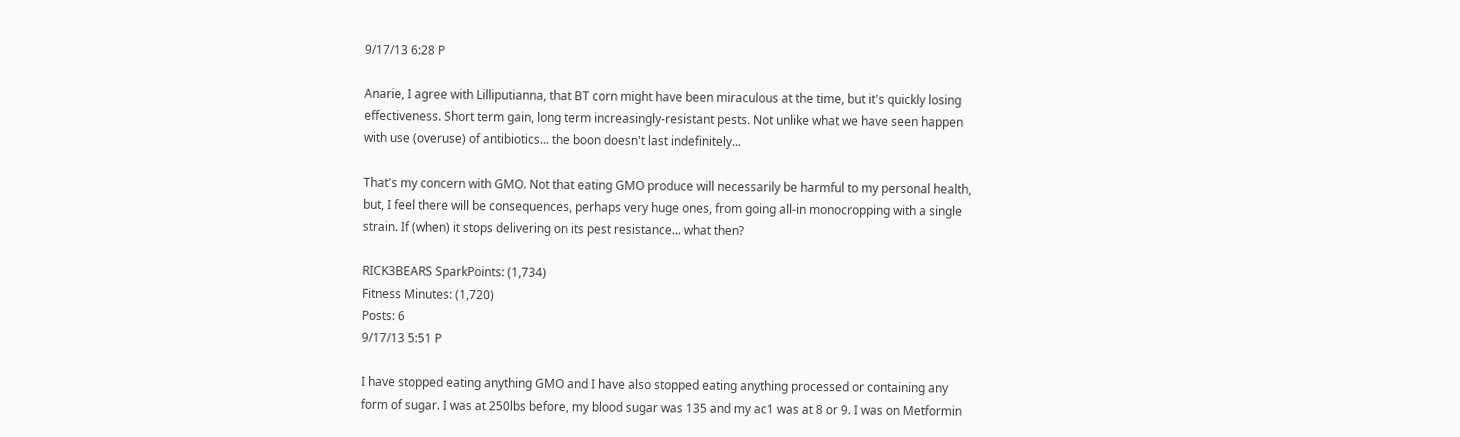9/17/13 6:28 P

Anarie, I agree with Lilliputianna, that BT corn might have been miraculous at the time, but it's quickly losing effectiveness. Short term gain, long term increasingly-resistant pests. Not unlike what we have seen happen with use (overuse) of antibiotics... the boon doesn't last indefinitely...

That's my concern with GMO. Not that eating GMO produce will necessarily be harmful to my personal health, but, I feel there will be consequences, perhaps very huge ones, from going all-in monocropping with a single strain. If (when) it stops delivering on its pest resistance... what then?

RICK3BEARS SparkPoints: (1,734)
Fitness Minutes: (1,720)
Posts: 6
9/17/13 5:51 P

I have stopped eating anything GMO and I have also stopped eating anything processed or containing any form of sugar. I was at 250lbs before, my blood sugar was 135 and my ac1 was at 8 or 9. I was on Metformin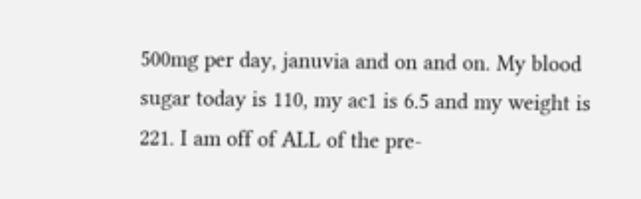500mg per day, januvia and on and on. My blood sugar today is 110, my ac1 is 6.5 and my weight is 221. I am off of ALL of the pre-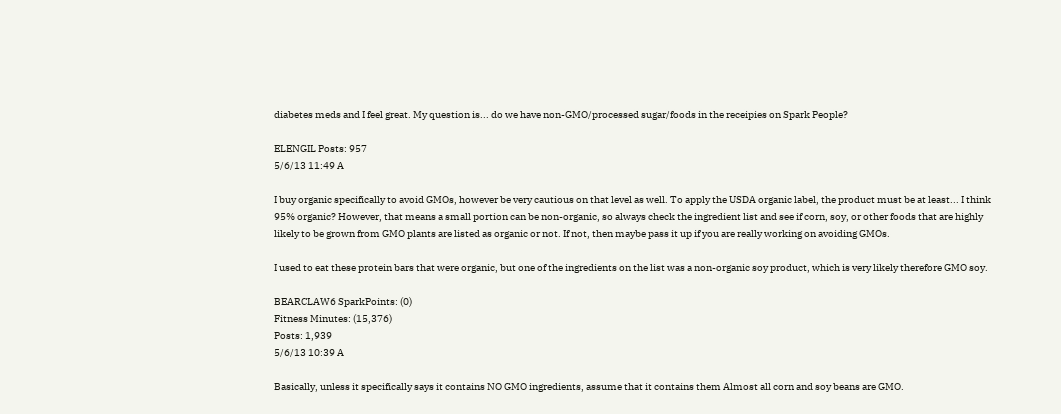diabetes meds and I feel great. My question is... do we have non-GMO/processed sugar/foods in the receipies on Spark People?

ELENGIL Posts: 957
5/6/13 11:49 A

I buy organic specifically to avoid GMOs, however be very cautious on that level as well. To apply the USDA organic label, the product must be at least... I think 95% organic? However, that means a small portion can be non-organic, so always check the ingredient list and see if corn, soy, or other foods that are highly likely to be grown from GMO plants are listed as organic or not. If not, then maybe pass it up if you are really working on avoiding GMOs.

I used to eat these protein bars that were organic, but one of the ingredients on the list was a non-organic soy product, which is very likely therefore GMO soy.

BEARCLAW6 SparkPoints: (0)
Fitness Minutes: (15,376)
Posts: 1,939
5/6/13 10:39 A

Basically, unless it specifically says it contains NO GMO ingredients, assume that it contains them Almost all corn and soy beans are GMO.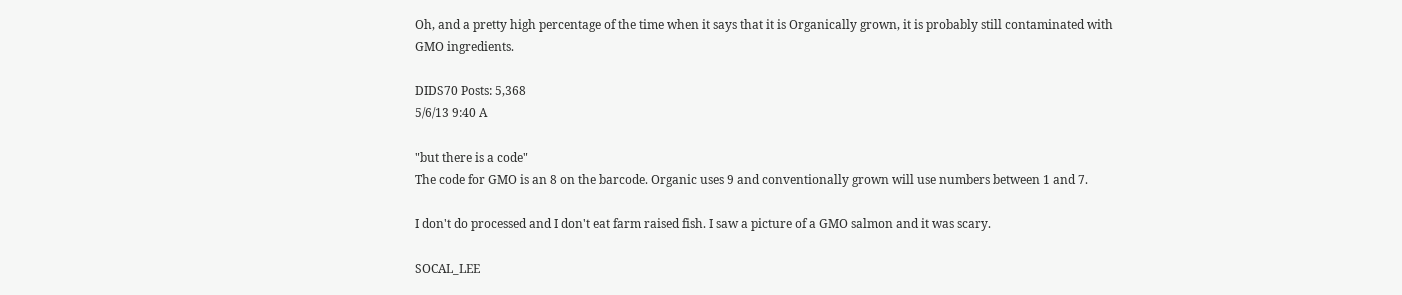Oh, and a pretty high percentage of the time when it says that it is Organically grown, it is probably still contaminated with GMO ingredients.

DIDS70 Posts: 5,368
5/6/13 9:40 A

"but there is a code"
The code for GMO is an 8 on the barcode. Organic uses 9 and conventionally grown will use numbers between 1 and 7.

I don't do processed and I don't eat farm raised fish. I saw a picture of a GMO salmon and it was scary.

SOCAL_LEE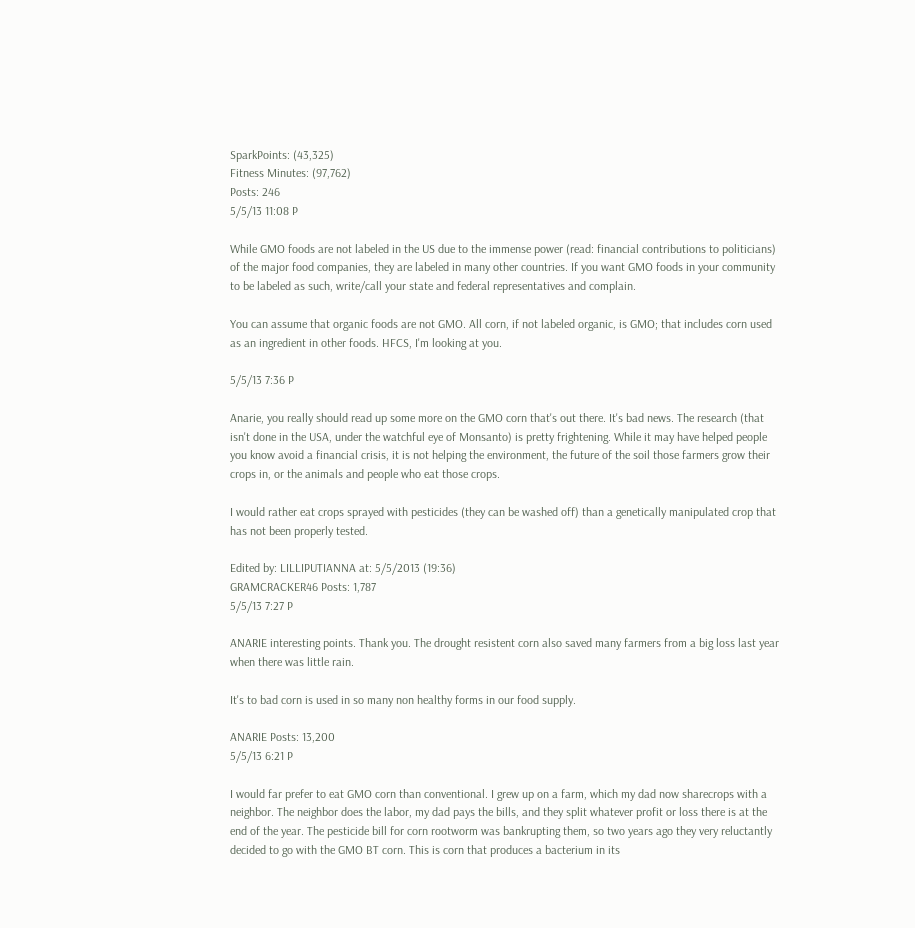SparkPoints: (43,325)
Fitness Minutes: (97,762)
Posts: 246
5/5/13 11:08 P

While GMO foods are not labeled in the US due to the immense power (read: financial contributions to politicians) of the major food companies, they are labeled in many other countries. If you want GMO foods in your community to be labeled as such, write/call your state and federal representatives and complain.

You can assume that organic foods are not GMO. All corn, if not labeled organic, is GMO; that includes corn used as an ingredient in other foods. HFCS, I'm looking at you.

5/5/13 7:36 P

Anarie, you really should read up some more on the GMO corn that's out there. It's bad news. The research (that isn't done in the USA, under the watchful eye of Monsanto) is pretty frightening. While it may have helped people you know avoid a financial crisis, it is not helping the environment, the future of the soil those farmers grow their crops in, or the animals and people who eat those crops.

I would rather eat crops sprayed with pesticides (they can be washed off) than a genetically manipulated crop that has not been properly tested.

Edited by: LILLIPUTIANNA at: 5/5/2013 (19:36)
GRAMCRACKER46 Posts: 1,787
5/5/13 7:27 P

ANARIE interesting points. Thank you. The drought resistent corn also saved many farmers from a big loss last year when there was little rain.

It's to bad corn is used in so many non healthy forms in our food supply.

ANARIE Posts: 13,200
5/5/13 6:21 P

I would far prefer to eat GMO corn than conventional. I grew up on a farm, which my dad now sharecrops with a neighbor. The neighbor does the labor, my dad pays the bills, and they split whatever profit or loss there is at the end of the year. The pesticide bill for corn rootworm was bankrupting them, so two years ago they very reluctantly decided to go with the GMO BT corn. This is corn that produces a bacterium in its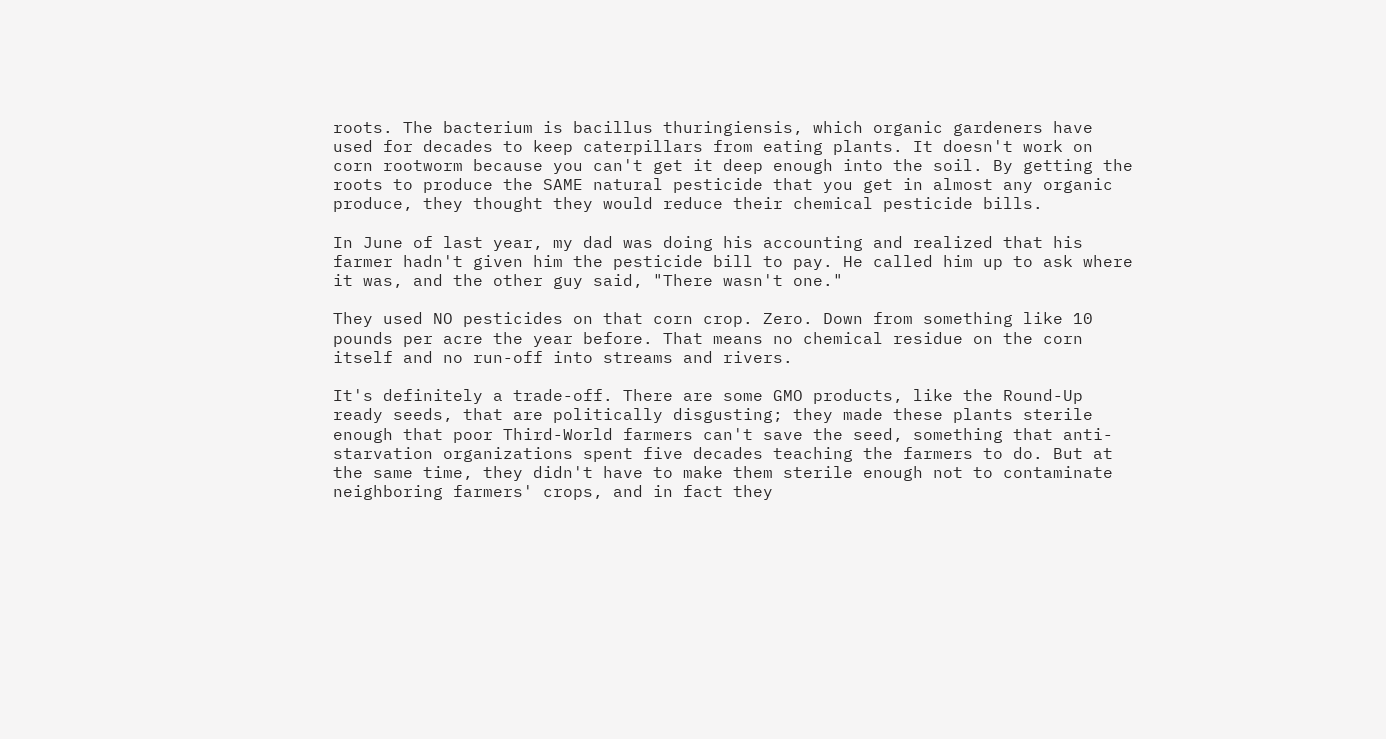roots. The bacterium is bacillus thuringiensis, which organic gardeners have used for decades to keep caterpillars from eating plants. It doesn't work on corn rootworm because you can't get it deep enough into the soil. By getting the roots to produce the SAME natural pesticide that you get in almost any organic produce, they thought they would reduce their chemical pesticide bills.

In June of last year, my dad was doing his accounting and realized that his farmer hadn't given him the pesticide bill to pay. He called him up to ask where it was, and the other guy said, "There wasn't one."

They used NO pesticides on that corn crop. Zero. Down from something like 10 pounds per acre the year before. That means no chemical residue on the corn itself and no run-off into streams and rivers.

It's definitely a trade-off. There are some GMO products, like the Round-Up ready seeds, that are politically disgusting; they made these plants sterile enough that poor Third-World farmers can't save the seed, something that anti-starvation organizations spent five decades teaching the farmers to do. But at the same time, they didn't have to make them sterile enough not to contaminate neighboring farmers' crops, and in fact they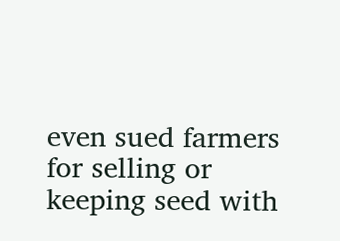even sued farmers for selling or keeping seed with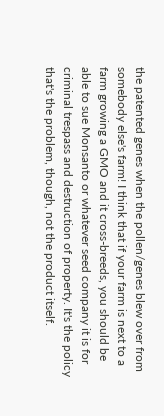the patented genes when the pollen/genes blew over from somebody else's farm! I think that if your farm is next to a farm growing a GMO and it cross-breeds, you should be able to sue Monsanto or whatever seed company it is for criminal trespass and destruction of property. It's the policy that's the problem, though, not the product itself.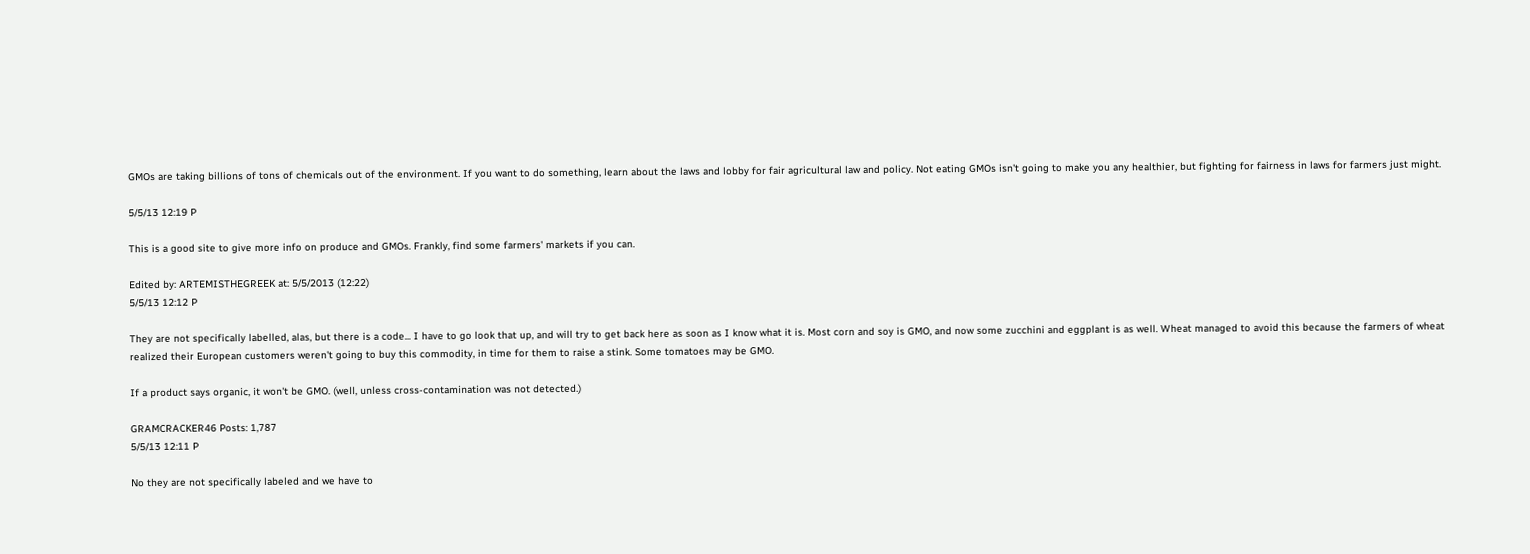GMOs are taking billions of tons of chemicals out of the environment. If you want to do something, learn about the laws and lobby for fair agricultural law and policy. Not eating GMOs isn't going to make you any healthier, but fighting for fairness in laws for farmers just might.

5/5/13 12:19 P

This is a good site to give more info on produce and GMOs. Frankly, find some farmers' markets if you can.

Edited by: ARTEMISTHEGREEK at: 5/5/2013 (12:22)
5/5/13 12:12 P

They are not specifically labelled, alas, but there is a code... I have to go look that up, and will try to get back here as soon as I know what it is. Most corn and soy is GMO, and now some zucchini and eggplant is as well. Wheat managed to avoid this because the farmers of wheat realized their European customers weren't going to buy this commodity, in time for them to raise a stink. Some tomatoes may be GMO.

If a product says organic, it won't be GMO. (well, unless cross-contamination was not detected.)

GRAMCRACKER46 Posts: 1,787
5/5/13 12:11 P

No they are not specifically labeled and we have to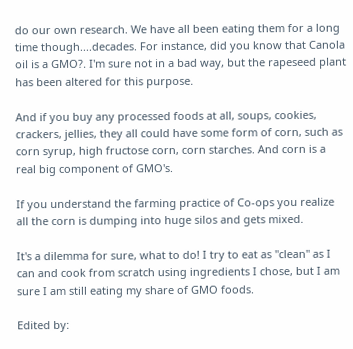do our own research. We have all been eating them for a long time though....decades. For instance, did you know that Canola oil is a GMO?. I'm sure not in a bad way, but the rapeseed plant has been altered for this purpose.

And if you buy any processed foods at all, soups, cookies, crackers, jellies, they all could have some form of corn, such as corn syrup, high fructose corn, corn starches. And corn is a real big component of GMO's.

If you understand the farming practice of Co-ops you realize all the corn is dumping into huge silos and gets mixed.

It's a dilemma for sure, what to do! I try to eat as "clean" as I can and cook from scratch using ingredients I chose, but I am sure I am still eating my share of GMO foods.

Edited by: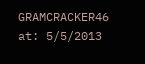GRAMCRACKER46 at: 5/5/2013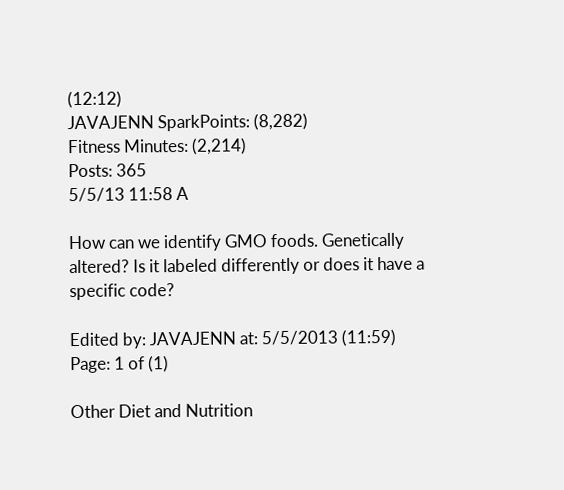(12:12)
JAVAJENN SparkPoints: (8,282)
Fitness Minutes: (2,214)
Posts: 365
5/5/13 11:58 A

How can we identify GMO foods. Genetically altered? Is it labeled differently or does it have a specific code?

Edited by: JAVAJENN at: 5/5/2013 (11:59)
Page: 1 of (1)

Other Diet and Nutrition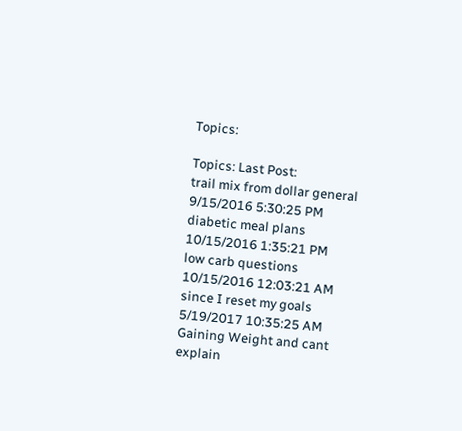Topics:

Topics: Last Post:
trail mix from dollar general 9/15/2016 5:30:25 PM
diabetic meal plans 10/15/2016 1:35:21 PM
low carb questions 10/15/2016 12:03:21 AM
since I reset my goals 5/19/2017 10:35:25 AM
Gaining Weight and cant explain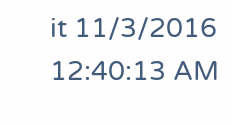it 11/3/2016 12:40:13 AM